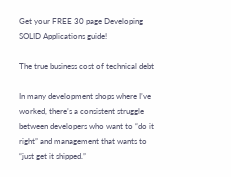Get your FREE 30 page Developing SOLID Applications guide!

The true business cost of technical debt

In many development shops where I’ve worked, there’s a consistent struggle between developers who want to “do it right” and management that wants to “just get it shipped.”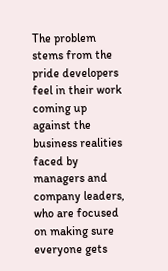The problem stems from the pride developers feel in their work coming up against the business realities faced by managers and company leaders, who are focused on making sure everyone gets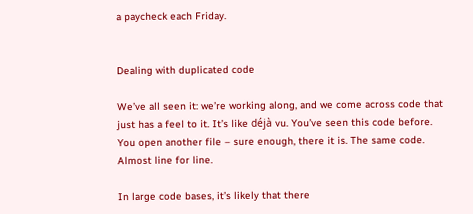a paycheck each Friday.


Dealing with duplicated code

We’ve all seen it: we’re working along, and we come across code that just has a feel to it. It’s like déjà vu. You’ve seen this code before. You open another file – sure enough, there it is. The same code. Almost line for line.

In large code bases, it’s likely that there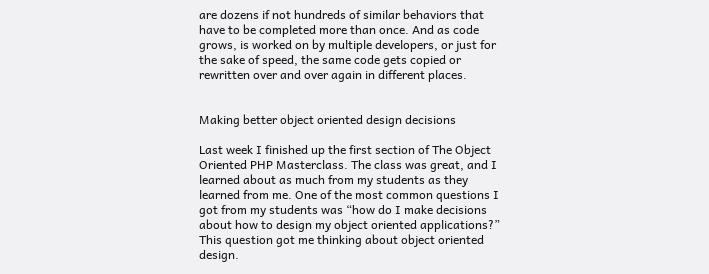are dozens if not hundreds of similar behaviors that have to be completed more than once. And as code grows, is worked on by multiple developers, or just for the sake of speed, the same code gets copied or rewritten over and over again in different places.


Making better object oriented design decisions

Last week I finished up the first section of The Object Oriented PHP Masterclass. The class was great, and I learned about as much from my students as they learned from me. One of the most common questions I got from my students was “how do I make decisions about how to design my object oriented applications?” This question got me thinking about object oriented design.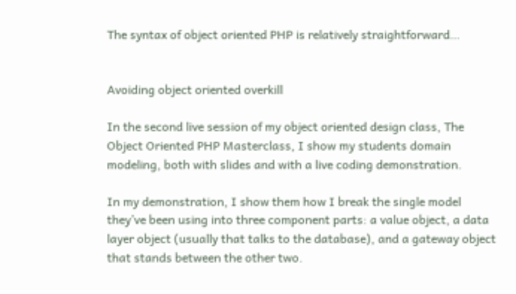The syntax of object oriented PHP is relatively straightforward…


Avoiding object oriented overkill

In the second live session of my object oriented design class, The Object Oriented PHP Masterclass, I show my students domain modeling, both with slides and with a live coding demonstration.

In my demonstration, I show them how I break the single model they’ve been using into three component parts: a value object, a data layer object (usually that talks to the database), and a gateway object that stands between the other two.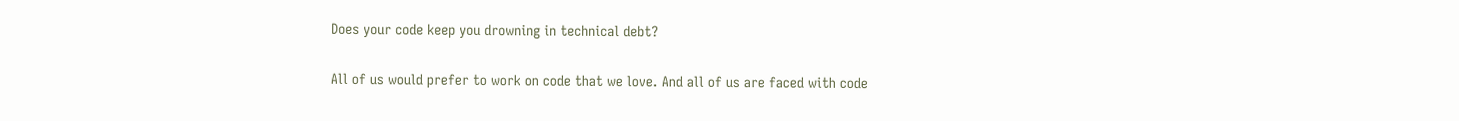Does your code keep you drowning in technical debt?

All of us would prefer to work on code that we love. And all of us are faced with code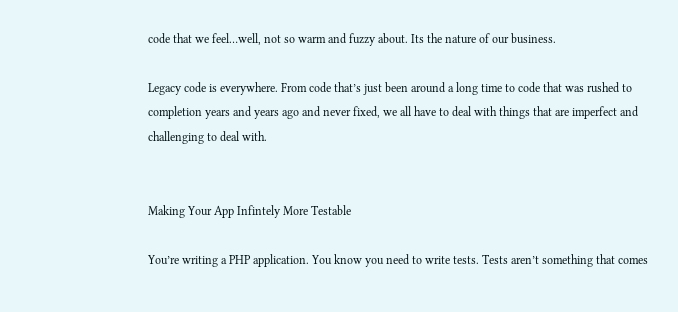code that we feel…well, not so warm and fuzzy about. Its the nature of our business.

Legacy code is everywhere. From code that’s just been around a long time to code that was rushed to completion years and years ago and never fixed, we all have to deal with things that are imperfect and challenging to deal with.


Making Your App Infintely More Testable

You’re writing a PHP application. You know you need to write tests. Tests aren’t something that comes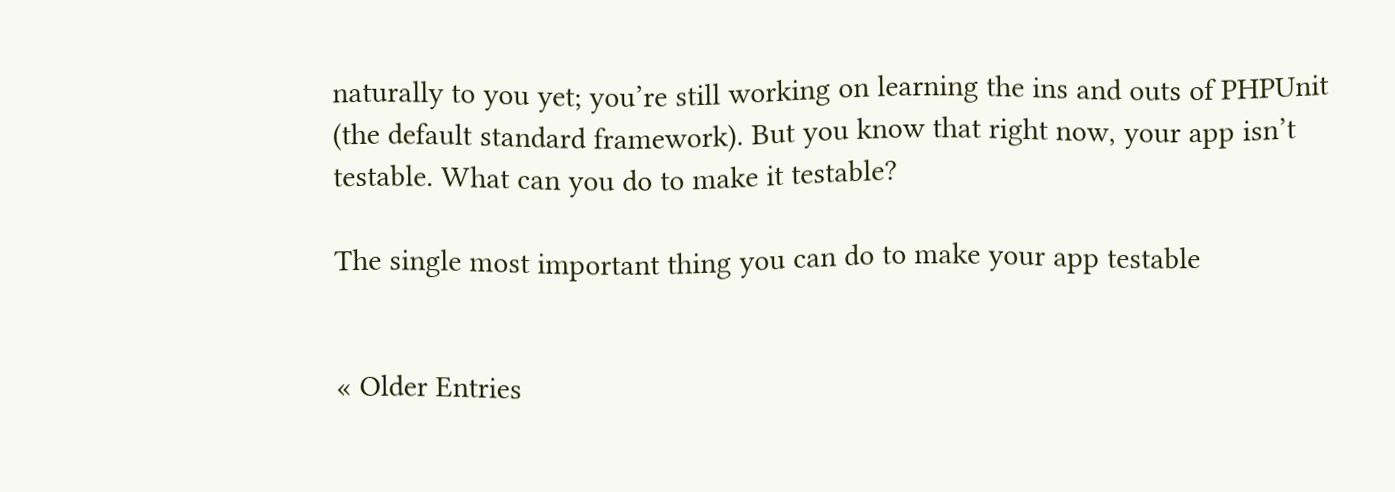naturally to you yet; you’re still working on learning the ins and outs of PHPUnit (the default standard framework). But you know that right now, your app isn’t testable. What can you do to make it testable?

The single most important thing you can do to make your app testable


« Older Entries